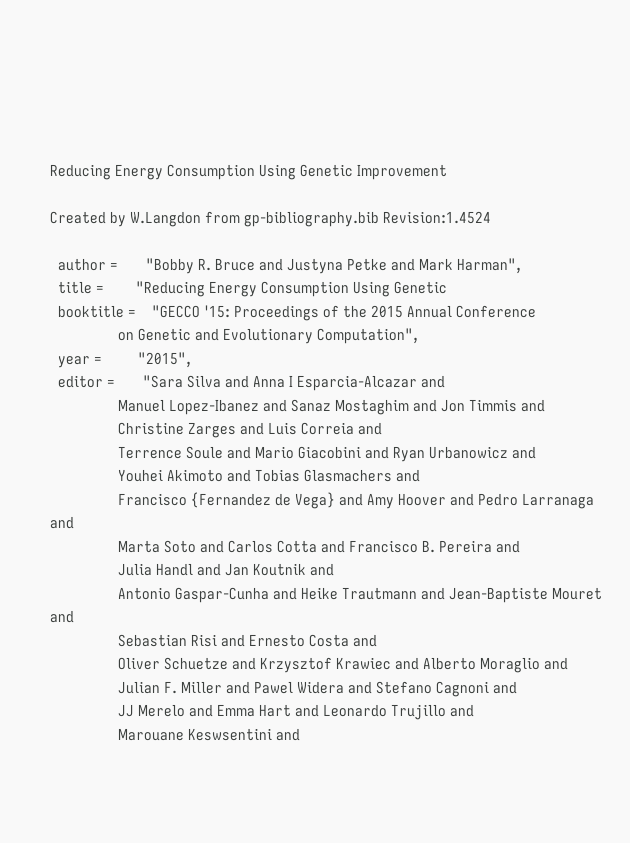Reducing Energy Consumption Using Genetic Improvement

Created by W.Langdon from gp-bibliography.bib Revision:1.4524

  author =       "Bobby R. Bruce and Justyna Petke and Mark Harman",
  title =        "Reducing Energy Consumption Using Genetic
  booktitle =    "GECCO '15: Proceedings of the 2015 Annual Conference
                 on Genetic and Evolutionary Computation",
  year =         "2015",
  editor =       "Sara Silva and Anna I Esparcia-Alcazar and
                 Manuel Lopez-Ibanez and Sanaz Mostaghim and Jon Timmis and
                 Christine Zarges and Luis Correia and
                 Terrence Soule and Mario Giacobini and Ryan Urbanowicz and
                 Youhei Akimoto and Tobias Glasmachers and
                 Francisco {Fernandez de Vega} and Amy Hoover and Pedro Larranaga and
                 Marta Soto and Carlos Cotta and Francisco B. Pereira and
                 Julia Handl and Jan Koutnik and
                 Antonio Gaspar-Cunha and Heike Trautmann and Jean-Baptiste Mouret and
                 Sebastian Risi and Ernesto Costa and
                 Oliver Schuetze and Krzysztof Krawiec and Alberto Moraglio and
                 Julian F. Miller and Pawel Widera and Stefano Cagnoni and
                 JJ Merelo and Emma Hart and Leonardo Trujillo and
                 Marouane Keswsentini and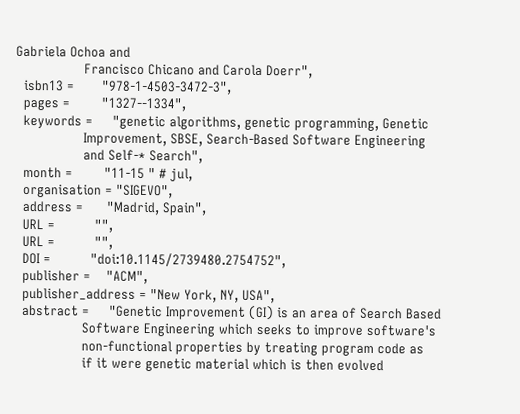Gabriela Ochoa and
                 Francisco Chicano and Carola Doerr",
  isbn13 =       "978-1-4503-3472-3",
  pages =        "1327--1334",
  keywords =     "genetic algorithms, genetic programming, Genetic
                 Improvement, SBSE, Search-Based Software Engineering
                 and Self-* Search",
  month =        "11-15 " # jul,
  organisation = "SIGEVO",
  address =      "Madrid, Spain",
  URL =          "",
  URL =          "",
  DOI =          "doi:10.1145/2739480.2754752",
  publisher =    "ACM",
  publisher_address = "New York, NY, USA",
  abstract =     "Genetic Improvement (GI) is an area of Search Based
                 Software Engineering which seeks to improve software's
                 non-functional properties by treating program code as
                 if it were genetic material which is then evolved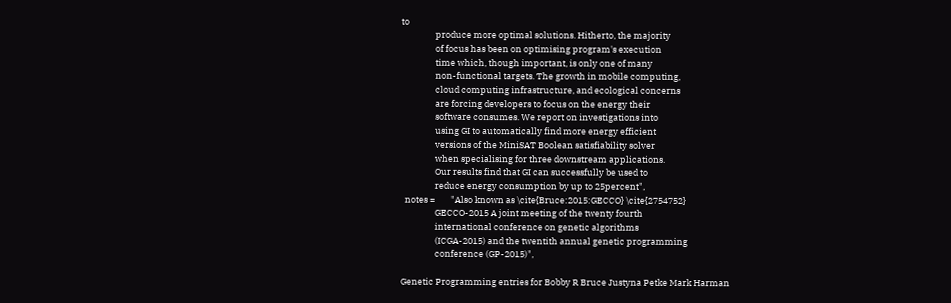to
                 produce more optimal solutions. Hitherto, the majority
                 of focus has been on optimising program's execution
                 time which, though important, is only one of many
                 non-functional targets. The growth in mobile computing,
                 cloud computing infrastructure, and ecological concerns
                 are forcing developers to focus on the energy their
                 software consumes. We report on investigations into
                 using GI to automatically find more energy efficient
                 versions of the MiniSAT Boolean satisfiability solver
                 when specialising for three downstream applications.
                 Our results find that GI can successfully be used to
                 reduce energy consumption by up to 25percent",
  notes =        "Also known as \cite{Bruce:2015:GECCO} \cite{2754752}
                 GECCO-2015 A joint meeting of the twenty fourth
                 international conference on genetic algorithms
                 (ICGA-2015) and the twentith annual genetic programming
                 conference (GP-2015)",

Genetic Programming entries for Bobby R Bruce Justyna Petke Mark Harman